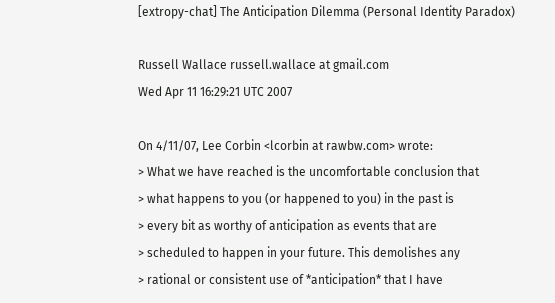[extropy-chat] The Anticipation Dilemma (Personal Identity Paradox)

Russell Wallace russell.wallace at gmail.com
Wed Apr 11 16:29:21 UTC 2007

On 4/11/07, Lee Corbin <lcorbin at rawbw.com> wrote:
> What we have reached is the uncomfortable conclusion that
> what happens to you (or happened to you) in the past is
> every bit as worthy of anticipation as events that are
> scheduled to happen in your future. This demolishes any
> rational or consistent use of *anticipation* that I have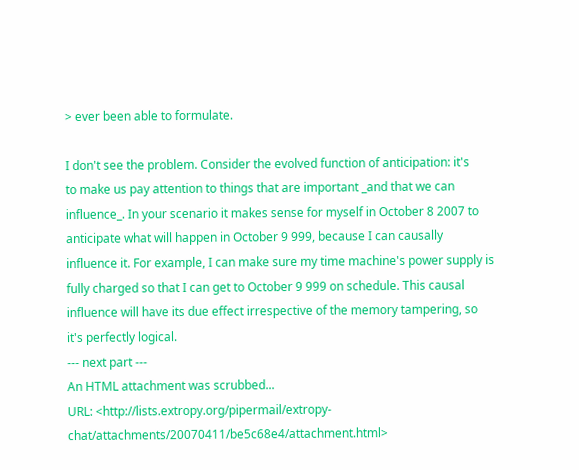> ever been able to formulate.

I don't see the problem. Consider the evolved function of anticipation: it's
to make us pay attention to things that are important _and that we can
influence_. In your scenario it makes sense for myself in October 8 2007 to
anticipate what will happen in October 9 999, because I can causally
influence it. For example, I can make sure my time machine's power supply is
fully charged so that I can get to October 9 999 on schedule. This causal
influence will have its due effect irrespective of the memory tampering, so
it's perfectly logical.
--- next part ---
An HTML attachment was scrubbed...
URL: <http://lists.extropy.org/pipermail/extropy-chat/attachments/20070411/be5c68e4/attachment.html>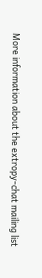More information about the extropy-chat mailing list